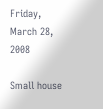Friday, March 28, 2008

Small house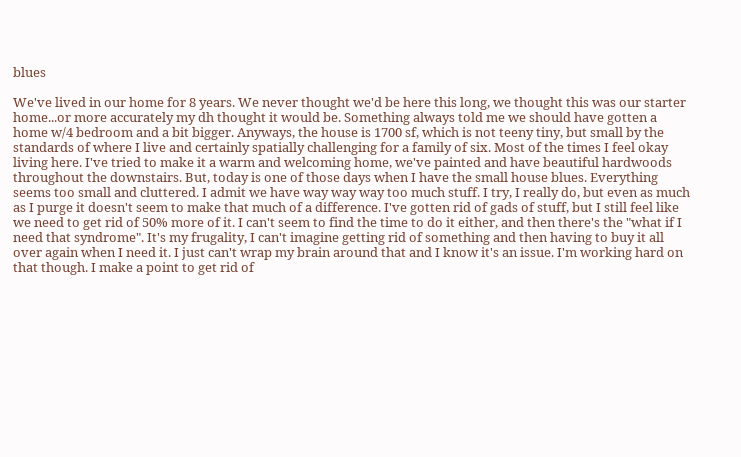blues

We've lived in our home for 8 years. We never thought we'd be here this long, we thought this was our starter home...or more accurately my dh thought it would be. Something always told me we should have gotten a home w/4 bedroom and a bit bigger. Anyways, the house is 1700 sf, which is not teeny tiny, but small by the standards of where I live and certainly spatially challenging for a family of six. Most of the times I feel okay living here. I've tried to make it a warm and welcoming home, we've painted and have beautiful hardwoods throughout the downstairs. But, today is one of those days when I have the small house blues. Everything seems too small and cluttered. I admit we have way way way too much stuff. I try, I really do, but even as much as I purge it doesn't seem to make that much of a difference. I've gotten rid of gads of stuff, but I still feel like we need to get rid of 50% more of it. I can't seem to find the time to do it either, and then there's the "what if I need that syndrome". It's my frugality, I can't imagine getting rid of something and then having to buy it all over again when I need it. I just can't wrap my brain around that and I know it's an issue. I'm working hard on that though. I make a point to get rid of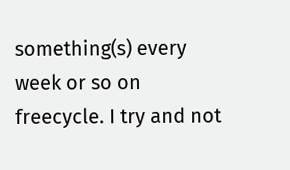something(s) every week or so on freecycle. I try and not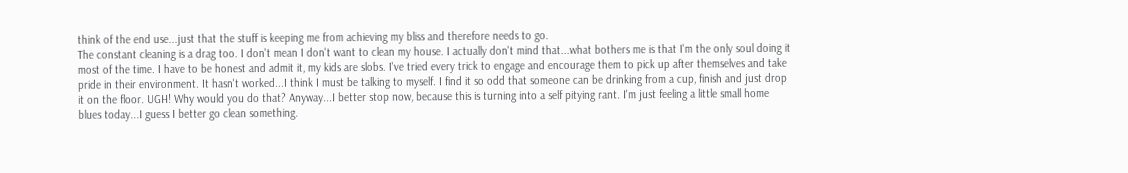think of the end use...just that the stuff is keeping me from achieving my bliss and therefore needs to go.
The constant cleaning is a drag too. I don't mean I don't want to clean my house. I actually don't mind that...what bothers me is that I'm the only soul doing it most of the time. I have to be honest and admit it, my kids are slobs. I've tried every trick to engage and encourage them to pick up after themselves and take pride in their environment. It hasn't worked...I think I must be talking to myself. I find it so odd that someone can be drinking from a cup, finish and just drop it on the floor. UGH! Why would you do that? Anyway...I better stop now, because this is turning into a self pitying rant. I'm just feeling a little small home blues today...I guess I better go clean something.